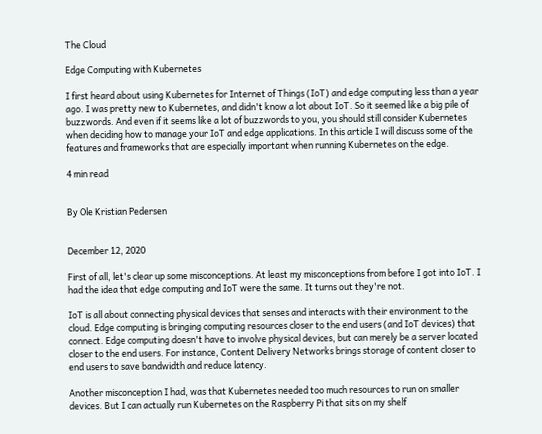The Cloud

Edge Computing with Kubernetes

I first heard about using Kubernetes for Internet of Things (IoT) and edge computing less than a year ago. I was pretty new to Kubernetes, and didn't know a lot about IoT. So it seemed like a big pile of buzzwords. And even if it seems like a lot of buzzwords to you, you should still consider Kubernetes when deciding how to manage your IoT and edge applications. In this article I will discuss some of the features and frameworks that are especially important when running Kubernetes on the edge.

4 min read


By Ole Kristian Pedersen


December 12, 2020

First of all, let's clear up some misconceptions. At least my misconceptions from before I got into IoT. I had the idea that edge computing and IoT were the same. It turns out they're not.

IoT is all about connecting physical devices that senses and interacts with their environment to the cloud. Edge computing is bringing computing resources closer to the end users (and IoT devices) that connect. Edge computing doesn't have to involve physical devices, but can merely be a server located closer to the end users. For instance, Content Delivery Networks brings storage of content closer to end users to save bandwidth and reduce latency.

Another misconception I had, was that Kubernetes needed too much resources to run on smaller devices. But I can actually run Kubernetes on the Raspberry Pi that sits on my shelf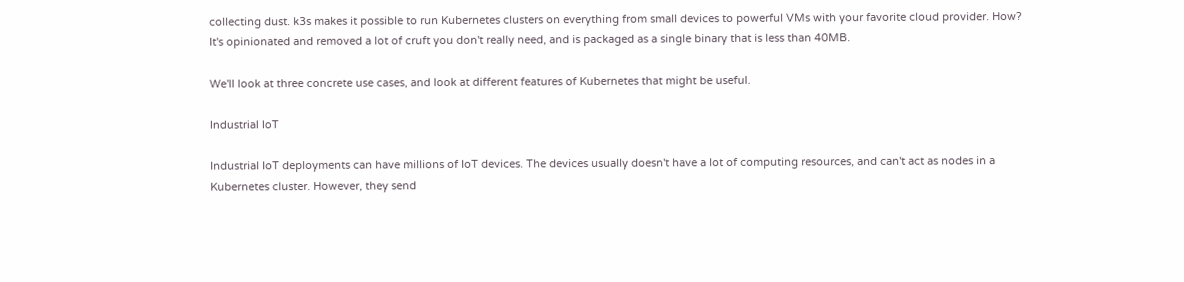collecting dust. k3s makes it possible to run Kubernetes clusters on everything from small devices to powerful VMs with your favorite cloud provider. How? It's opinionated and removed a lot of cruft you don't really need, and is packaged as a single binary that is less than 40MB.

We'll look at three concrete use cases, and look at different features of Kubernetes that might be useful.

Industrial IoT

Industrial IoT deployments can have millions of IoT devices. The devices usually doesn't have a lot of computing resources, and can't act as nodes in a Kubernetes cluster. However, they send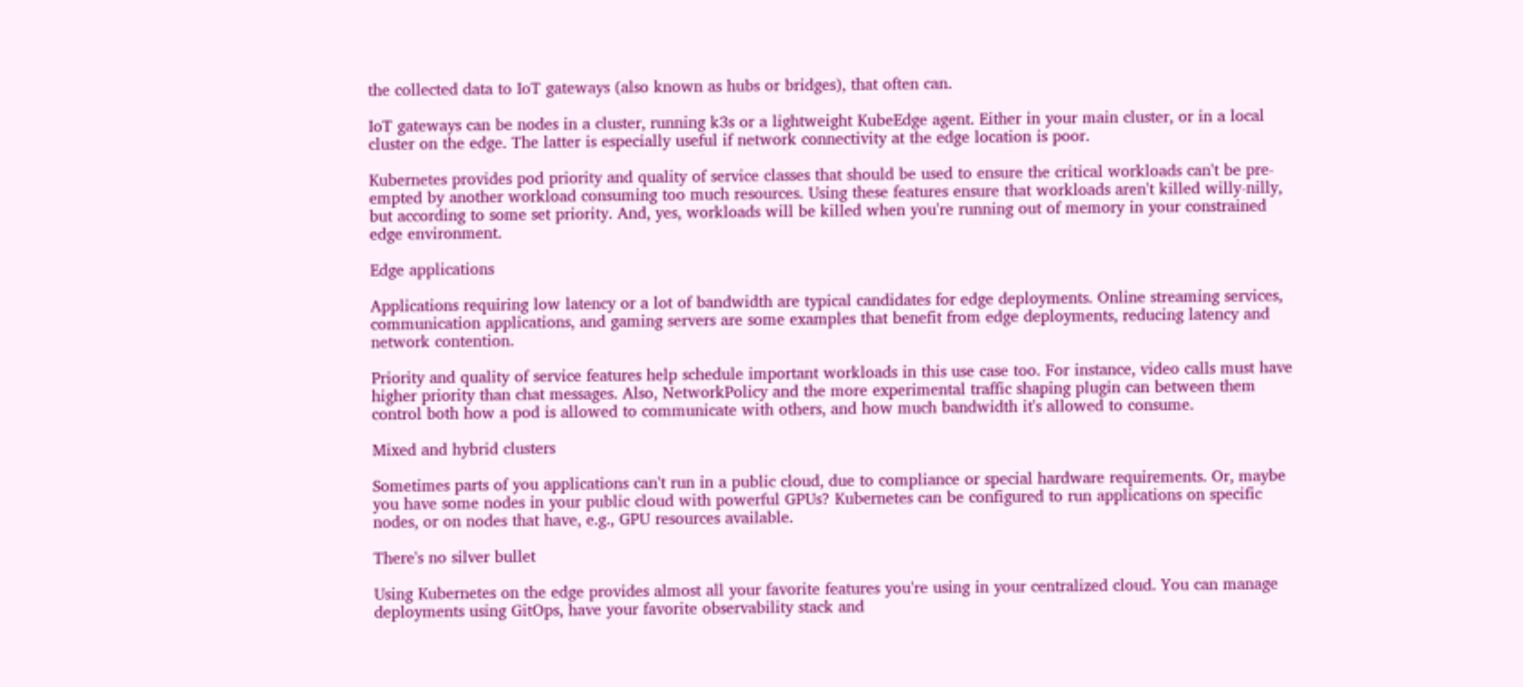the collected data to IoT gateways (also known as hubs or bridges), that often can.

IoT gateways can be nodes in a cluster, running k3s or a lightweight KubeEdge agent. Either in your main cluster, or in a local cluster on the edge. The latter is especially useful if network connectivity at the edge location is poor.

Kubernetes provides pod priority and quality of service classes that should be used to ensure the critical workloads can't be pre-empted by another workload consuming too much resources. Using these features ensure that workloads aren't killed willy-nilly, but according to some set priority. And, yes, workloads will be killed when you're running out of memory in your constrained edge environment.

Edge applications

Applications requiring low latency or a lot of bandwidth are typical candidates for edge deployments. Online streaming services, communication applications, and gaming servers are some examples that benefit from edge deployments, reducing latency and network contention.

Priority and quality of service features help schedule important workloads in this use case too. For instance, video calls must have higher priority than chat messages. Also, NetworkPolicy and the more experimental traffic shaping plugin can between them control both how a pod is allowed to communicate with others, and how much bandwidth it's allowed to consume.

Mixed and hybrid clusters

Sometimes parts of you applications can't run in a public cloud, due to compliance or special hardware requirements. Or, maybe you have some nodes in your public cloud with powerful GPUs? Kubernetes can be configured to run applications on specific nodes, or on nodes that have, e.g., GPU resources available.

There's no silver bullet

Using Kubernetes on the edge provides almost all your favorite features you're using in your centralized cloud. You can manage deployments using GitOps, have your favorite observability stack and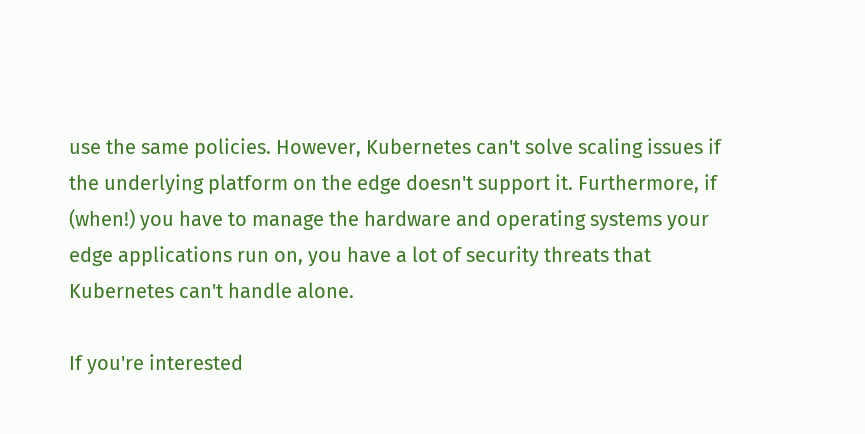use the same policies. However, Kubernetes can't solve scaling issues if the underlying platform on the edge doesn't support it. Furthermore, if (when!) you have to manage the hardware and operating systems your edge applications run on, you have a lot of security threats that Kubernetes can't handle alone.

If you're interested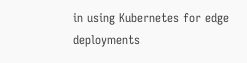in using Kubernetes for edge deployments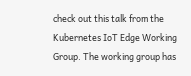check out this talk from the Kubernetes IoT Edge Working Group. The working group has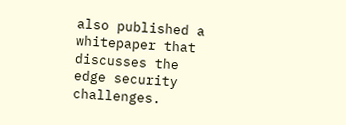also published a whitepaper that discusses the edge security challenges.